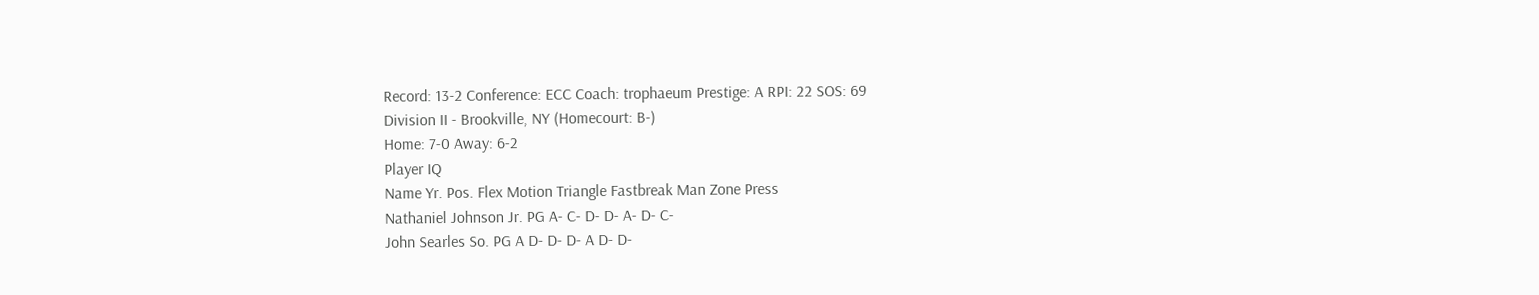Record: 13-2 Conference: ECC Coach: trophaeum Prestige: A RPI: 22 SOS: 69
Division II - Brookville, NY (Homecourt: B-)
Home: 7-0 Away: 6-2
Player IQ
Name Yr. Pos. Flex Motion Triangle Fastbreak Man Zone Press
Nathaniel Johnson Jr. PG A- C- D- D- A- D- C-
John Searles So. PG A D- D- D- A D- D-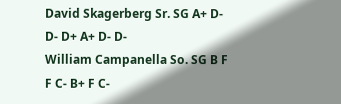David Skagerberg Sr. SG A+ D- D- D+ A+ D- D-
William Campanella So. SG B F F C- B+ F C-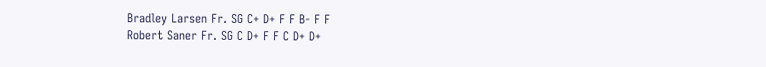Bradley Larsen Fr. SG C+ D+ F F B- F F
Robert Saner Fr. SG C D+ F F C D+ D+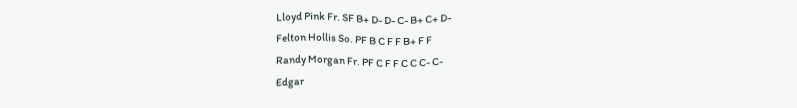Lloyd Pink Fr. SF B+ D- D- C- B+ C+ D-
Felton Hollis So. PF B C F F B+ F F
Randy Morgan Fr. PF C F F C C C- C-
Edgar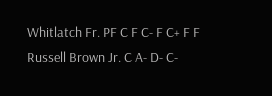Whitlatch Fr. PF C F C- F C+ F F
Russell Brown Jr. C A- D- C-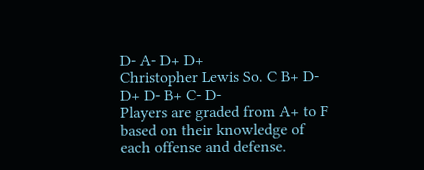D- A- D+ D+
Christopher Lewis So. C B+ D- D+ D- B+ C- D-
Players are graded from A+ to F based on their knowledge of each offense and defense.